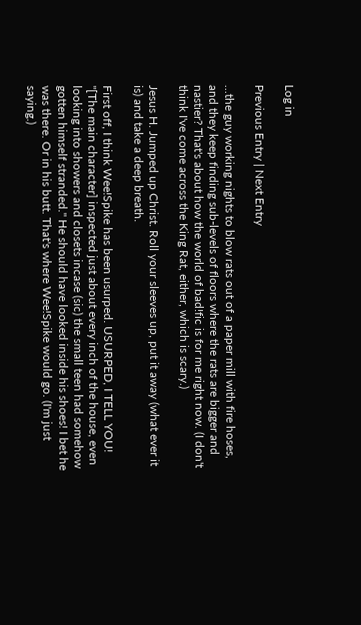Log in

Previous Entry | Next Entry

...the guy working nights to blow rats out of a paper mill with fire hoses, and they keep finding sub-levels of floors where the rats are bigger and nastier? That's about how the world of bad!fic is for me right now. (I don't think I've come across the King Rat, either, which is scary.)

Jesus H. Jumped up Christ. Roll your sleeves up, put it away (what ever it is) and take a deep breath.

First off, I think Wee!Spike has been usurped. USURPED, I TELL YOU! "[The main character] inspected just about every inch of the house, even looking into showers and closets incase (sic) the small teen had somehow gotten himself stranded." He should have looked inside his shoes! I bet he was there. Or in his butt. That's where Wee!Spike would go. (I'm just saying.)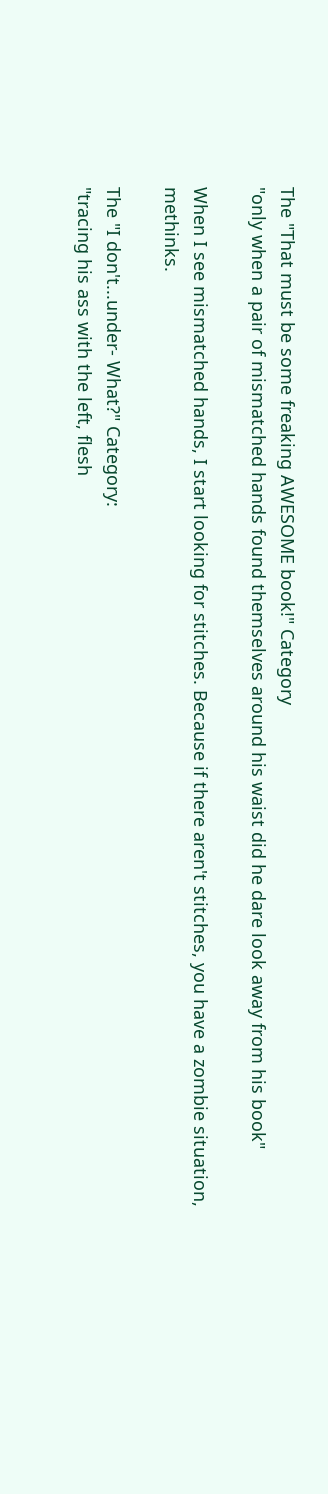The "That must be some freaking AWESOME book!" Category
"only when a pair of mismatched hands found themselves around his waist did he dare look away from his book"

When I see mismatched hands, I start looking for stitches. Because if there aren't stitches, you have a zombie situation, methinks.

The "I don't...under- What?" Category:
"tracing his ass with the left, flesh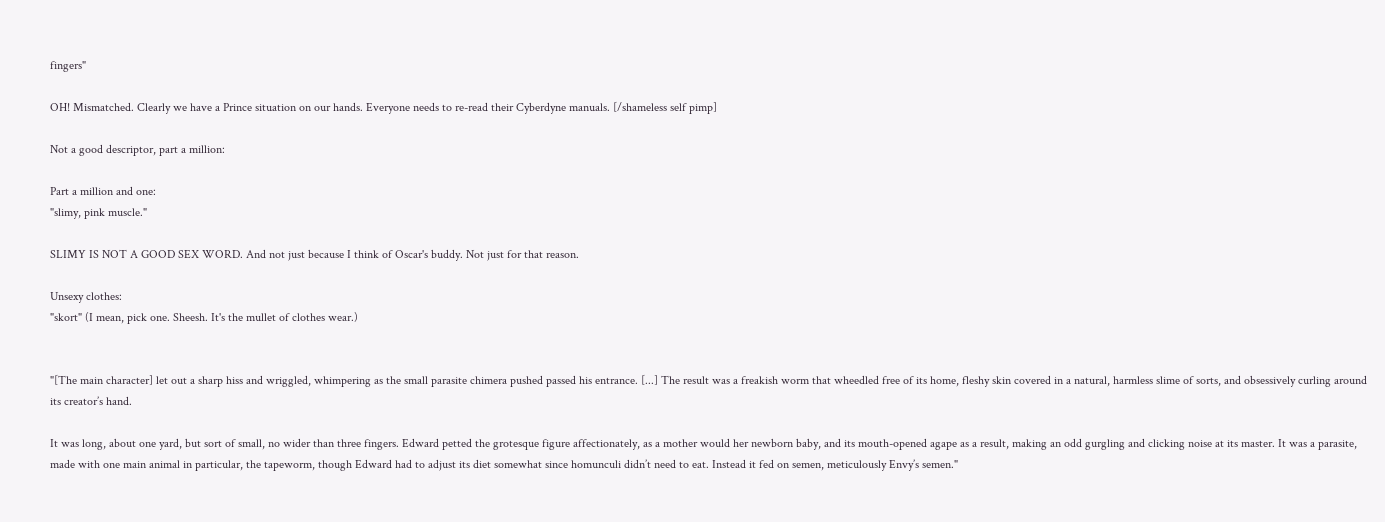fingers"

OH! Mismatched. Clearly we have a Prince situation on our hands. Everyone needs to re-read their Cyberdyne manuals. [/shameless self pimp]

Not a good descriptor, part a million:

Part a million and one:
"slimy, pink muscle."

SLIMY IS NOT A GOOD SEX WORD. And not just because I think of Oscar's buddy. Not just for that reason.

Unsexy clothes:
"skort" (I mean, pick one. Sheesh. It's the mullet of clothes wear.)


"[The main character] let out a sharp hiss and wriggled, whimpering as the small parasite chimera pushed passed his entrance. [...] The result was a freakish worm that wheedled free of its home, fleshy skin covered in a natural, harmless slime of sorts, and obsessively curling around its creator’s hand.

It was long, about one yard, but sort of small, no wider than three fingers. Edward petted the grotesque figure affectionately, as a mother would her newborn baby, and its mouth-opened agape as a result, making an odd gurgling and clicking noise at its master. It was a parasite, made with one main animal in particular, the tapeworm, though Edward had to adjust its diet somewhat since homunculi didn’t need to eat. Instead it fed on semen, meticulously Envy’s semen."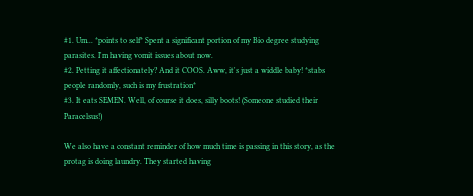#1. Um... *points to self* Spent a significant portion of my Bio degree studying parasites. I'm having vomit issues about now.
#2. Petting it affectionately? And it COOS. Aww, it's just a widdle baby! *stabs people randomly, such is my frustration*
#3. It eats SEMEN. Well, of course it does, silly boots! (Someone studied their Paracelsus!)

We also have a constant reminder of how much time is passing in this story, as the protag is doing laundry. They started having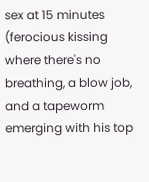sex at 15 minutes (ferocious kissing where there's no breathing, a blow job, and a tapeworm emerging with his top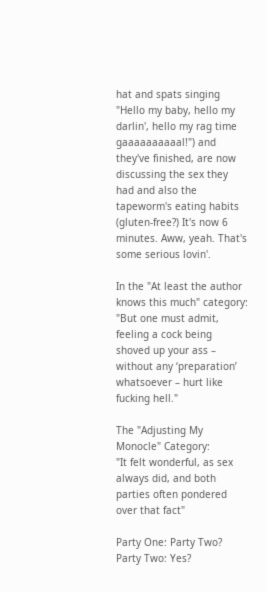hat and spats singing "Hello my baby, hello my darlin', hello my rag time gaaaaaaaaaal!") and they've finished, are now discussing the sex they had and also the tapeworm's eating habits (gluten-free?) It's now 6 minutes. Aww, yeah. That's some serious lovin'.

In the "At least the author knows this much" category:
"But one must admit, feeling a cock being shoved up your ass – without any ‘preparation’ whatsoever – hurt like fucking hell."

The "Adjusting My Monocle" Category:
"It felt wonderful, as sex always did, and both parties often pondered over that fact"

Party One: Party Two?
Party Two: Yes?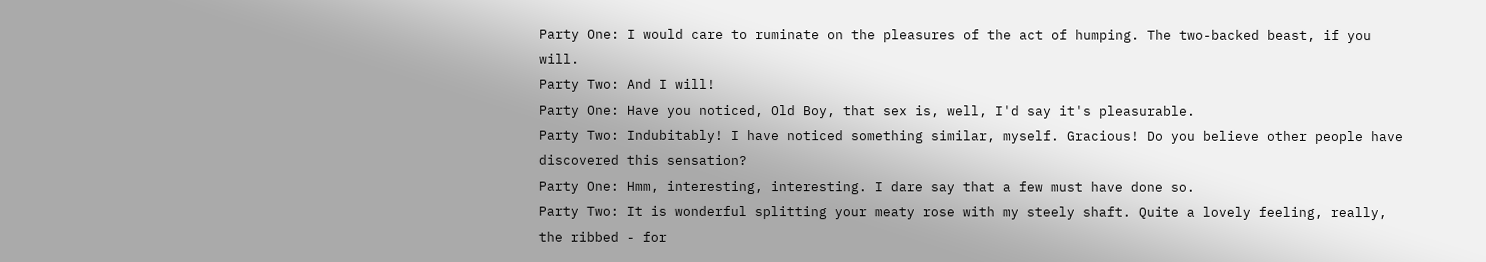Party One: I would care to ruminate on the pleasures of the act of humping. The two-backed beast, if you will.
Party Two: And I will!
Party One: Have you noticed, Old Boy, that sex is, well, I'd say it's pleasurable.
Party Two: Indubitably! I have noticed something similar, myself. Gracious! Do you believe other people have discovered this sensation?
Party One: Hmm, interesting, interesting. I dare say that a few must have done so.
Party Two: It is wonderful splitting your meaty rose with my steely shaft. Quite a lovely feeling, really, the ribbed - for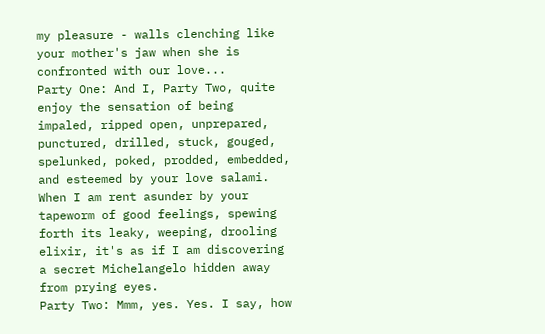my pleasure - walls clenching like your mother's jaw when she is confronted with our love...
Party One: And I, Party Two, quite enjoy the sensation of being impaled, ripped open, unprepared, punctured, drilled, stuck, gouged, spelunked, poked, prodded, embedded, and esteemed by your love salami. When I am rent asunder by your tapeworm of good feelings, spewing forth its leaky, weeping, drooling elixir, it's as if I am discovering a secret Michelangelo hidden away from prying eyes.
Party Two: Mmm, yes. Yes. I say, how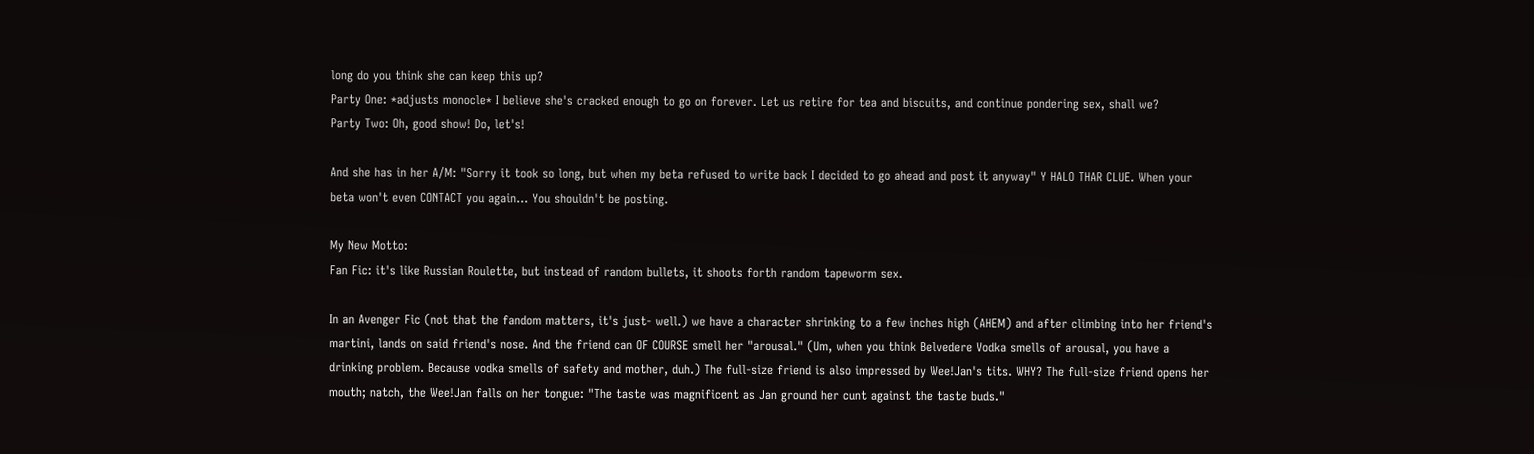long do you think she can keep this up?
Party One: *adjusts monocle* I believe she's cracked enough to go on forever. Let us retire for tea and biscuits, and continue pondering sex, shall we?
Party Two: Oh, good show! Do, let's!

And she has in her A/M: "Sorry it took so long, but when my beta refused to write back I decided to go ahead and post it anyway" Y HALO THAR CLUE. When your beta won't even CONTACT you again... You shouldn't be posting.

My New Motto:
Fan Fic: it's like Russian Roulette, but instead of random bullets, it shoots forth random tapeworm sex.

In an Avenger Fic (not that the fandom matters, it's just- well.) we have a character shrinking to a few inches high (AHEM) and after climbing into her friend's martini, lands on said friend's nose. And the friend can OF COURSE smell her "arousal." (Um, when you think Belvedere Vodka smells of arousal, you have a drinking problem. Because vodka smells of safety and mother, duh.) The full-size friend is also impressed by Wee!Jan's tits. WHY? The full-size friend opens her mouth; natch, the Wee!Jan falls on her tongue: "The taste was magnificent as Jan ground her cunt against the taste buds."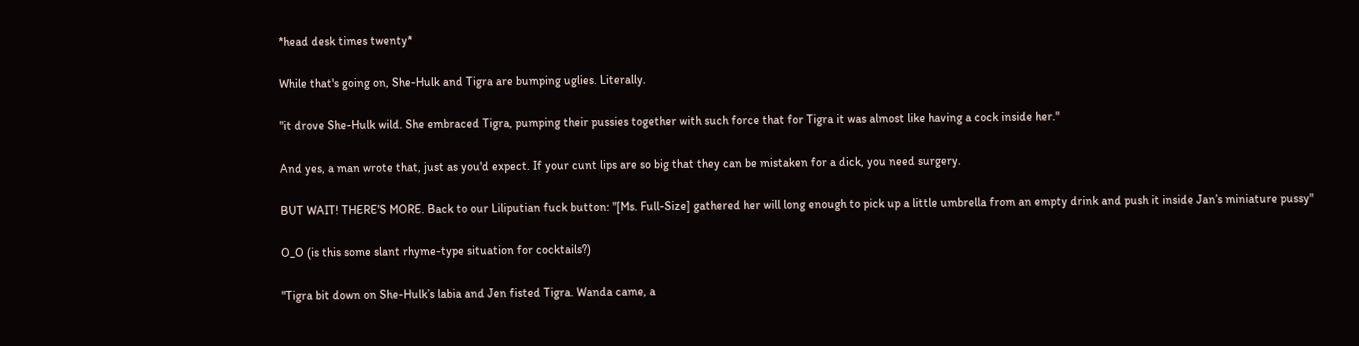*head desk times twenty*

While that's going on, She-Hulk and Tigra are bumping uglies. Literally.

"it drove She-Hulk wild. She embraced Tigra, pumping their pussies together with such force that for Tigra it was almost like having a cock inside her."

And yes, a man wrote that, just as you'd expect. If your cunt lips are so big that they can be mistaken for a dick, you need surgery.

BUT WAIT! THERE'S MORE. Back to our Liliputian fuck button: "[Ms. Full-Size] gathered her will long enough to pick up a little umbrella from an empty drink and push it inside Jan’s miniature pussy"

O_O (is this some slant rhyme-type situation for cocktails?)

"Tigra bit down on She-Hulk’s labia and Jen fisted Tigra. Wanda came, a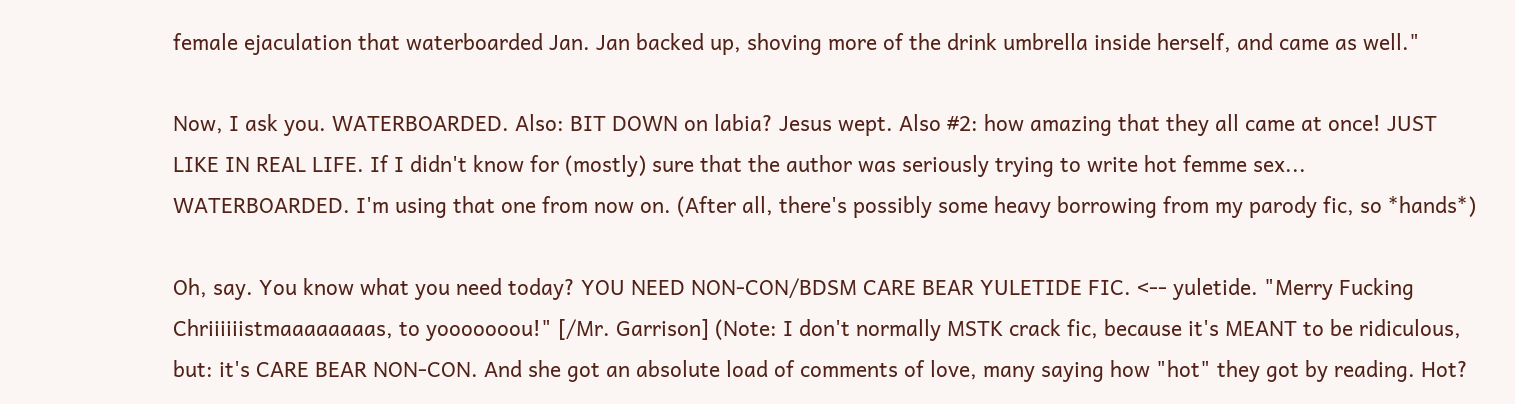female ejaculation that waterboarded Jan. Jan backed up, shoving more of the drink umbrella inside herself, and came as well."

Now, I ask you. WATERBOARDED. Also: BIT DOWN on labia? Jesus wept. Also #2: how amazing that they all came at once! JUST LIKE IN REAL LIFE. If I didn't know for (mostly) sure that the author was seriously trying to write hot femme sex... WATERBOARDED. I'm using that one from now on. (After all, there's possibly some heavy borrowing from my parody fic, so *hands*)

Oh, say. You know what you need today? YOU NEED NON-CON/BDSM CARE BEAR YULETIDE FIC. <-- yuletide. "Merry Fucking Chriiiiiistmaaaaaaaas, to yooooooou!" [/Mr. Garrison] (Note: I don't normally MSTK crack fic, because it's MEANT to be ridiculous, but: it's CARE BEAR NON-CON. And she got an absolute load of comments of love, many saying how "hot" they got by reading. Hot?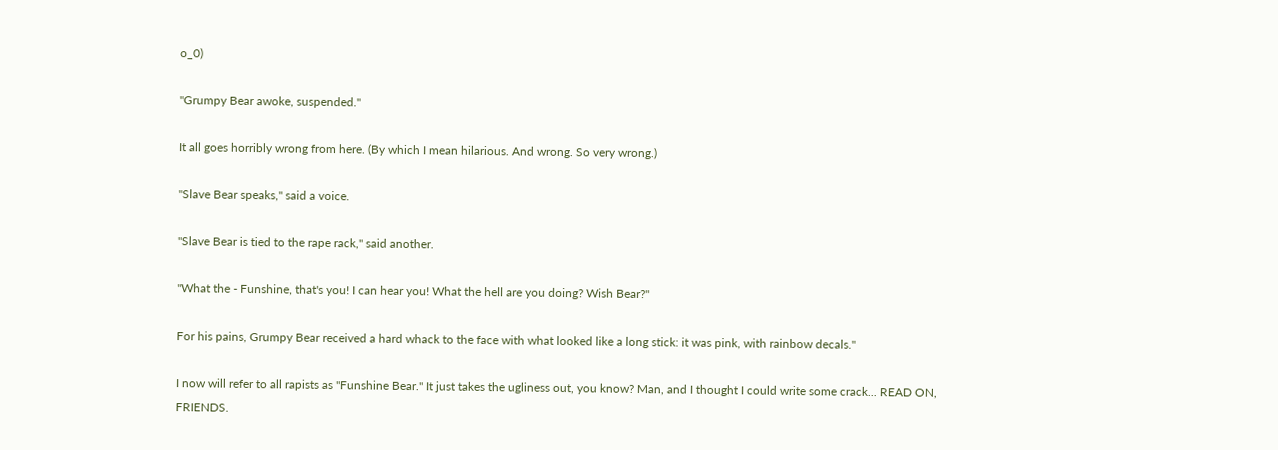o_0)

"Grumpy Bear awoke, suspended."

It all goes horribly wrong from here. (By which I mean hilarious. And wrong. So very wrong.)

"Slave Bear speaks," said a voice.

"Slave Bear is tied to the rape rack," said another.

"What the - Funshine, that's you! I can hear you! What the hell are you doing? Wish Bear?"

For his pains, Grumpy Bear received a hard whack to the face with what looked like a long stick: it was pink, with rainbow decals."

I now will refer to all rapists as "Funshine Bear." It just takes the ugliness out, you know? Man, and I thought I could write some crack... READ ON, FRIENDS.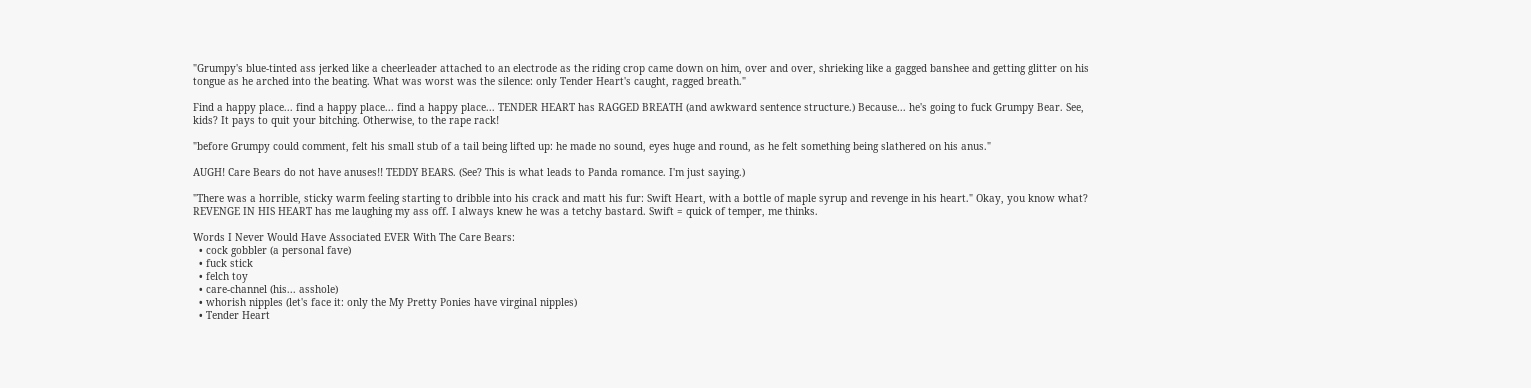"Grumpy's blue-tinted ass jerked like a cheerleader attached to an electrode as the riding crop came down on him, over and over, shrieking like a gagged banshee and getting glitter on his tongue as he arched into the beating. What was worst was the silence: only Tender Heart's caught, ragged breath."

Find a happy place... find a happy place... find a happy place... TENDER HEART has RAGGED BREATH (and awkward sentence structure.) Because... he's going to fuck Grumpy Bear. See, kids? It pays to quit your bitching. Otherwise, to the rape rack!

"before Grumpy could comment, felt his small stub of a tail being lifted up: he made no sound, eyes huge and round, as he felt something being slathered on his anus."

AUGH! Care Bears do not have anuses!! TEDDY BEARS. (See? This is what leads to Panda romance. I'm just saying.)

"There was a horrible, sticky warm feeling starting to dribble into his crack and matt his fur: Swift Heart, with a bottle of maple syrup and revenge in his heart." Okay, you know what? REVENGE IN HIS HEART has me laughing my ass off. I always knew he was a tetchy bastard. Swift = quick of temper, me thinks.

Words I Never Would Have Associated EVER With The Care Bears:
  • cock gobbler (a personal fave)
  • fuck stick
  • felch toy
  • care-channel (his... asshole)
  • whorish nipples (let's face it: only the My Pretty Ponies have virginal nipples)
  • Tender Heart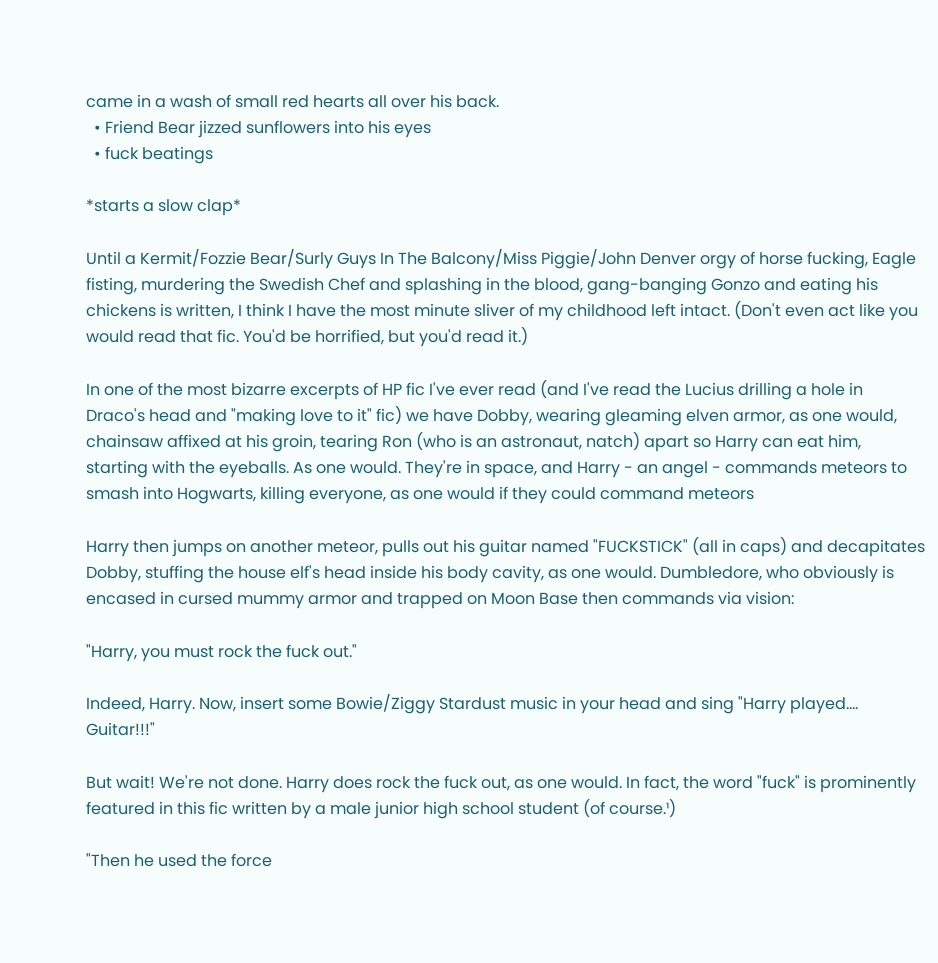came in a wash of small red hearts all over his back.
  • Friend Bear jizzed sunflowers into his eyes
  • fuck beatings

*starts a slow clap*

Until a Kermit/Fozzie Bear/Surly Guys In The Balcony/Miss Piggie/John Denver orgy of horse fucking, Eagle fisting, murdering the Swedish Chef and splashing in the blood, gang-banging Gonzo and eating his chickens is written, I think I have the most minute sliver of my childhood left intact. (Don't even act like you would read that fic. You'd be horrified, but you'd read it.)

In one of the most bizarre excerpts of HP fic I've ever read (and I've read the Lucius drilling a hole in Draco's head and "making love to it" fic) we have Dobby, wearing gleaming elven armor, as one would, chainsaw affixed at his groin, tearing Ron (who is an astronaut, natch) apart so Harry can eat him, starting with the eyeballs. As one would. They're in space, and Harry - an angel - commands meteors to smash into Hogwarts, killing everyone, as one would if they could command meteors

Harry then jumps on another meteor, pulls out his guitar named "FUCKSTICK" (all in caps) and decapitates Dobby, stuffing the house elf's head inside his body cavity, as one would. Dumbledore, who obviously is encased in cursed mummy armor and trapped on Moon Base then commands via vision:

"Harry, you must rock the fuck out."

Indeed, Harry. Now, insert some Bowie/Ziggy Stardust music in your head and sing "Harry played.... Guitar!!!"

But wait! We're not done. Harry does rock the fuck out, as one would. In fact, the word "fuck" is prominently featured in this fic written by a male junior high school student (of course.¹)

"Then he used the force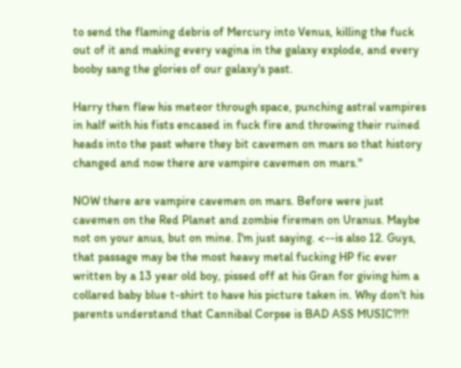to send the flaming debris of Mercury into Venus, killing the fuck out of it and making every vagina in the galaxy explode, and every booby sang the glories of our galaxy's past.

Harry then flew his meteor through space, punching astral vampires in half with his fists encased in fuck fire and throwing their ruined heads into the past where they bit cavemen on mars so that history changed and now there are vampire cavemen on mars."

NOW there are vampire cavemen on mars. Before were just cavemen on the Red Planet and zombie firemen on Uranus. Maybe not on your anus, but on mine. I'm just saying. <--is also 12. Guys, that passage may be the most heavy metal fucking HP fic ever written by a 13 year old boy, pissed off at his Gran for giving him a collared baby blue t-shirt to have his picture taken in. Why don't his parents understand that Cannibal Corpse is BAD ASS MUSIC?!?!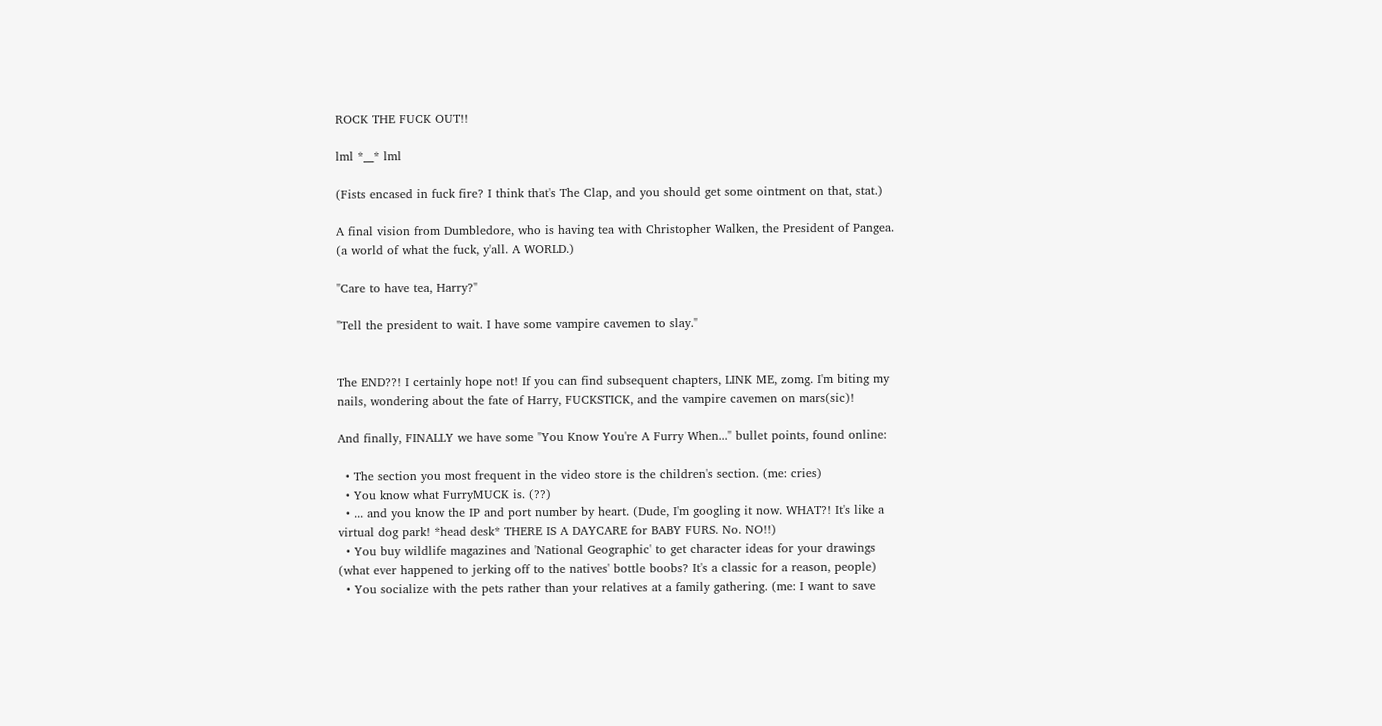ROCK THE FUCK OUT!!

lml *__* lml

(Fists encased in fuck fire? I think that's The Clap, and you should get some ointment on that, stat.)

A final vision from Dumbledore, who is having tea with Christopher Walken, the President of Pangea. (a world of what the fuck, y'all. A WORLD.)

"Care to have tea, Harry?"

"Tell the president to wait. I have some vampire cavemen to slay."


The END??! I certainly hope not! If you can find subsequent chapters, LINK ME, zomg. I'm biting my nails, wondering about the fate of Harry, FUCKSTICK, and the vampire cavemen on mars(sic)!

And finally, FINALLY we have some "You Know You're A Furry When..." bullet points, found online:

  • The section you most frequent in the video store is the children's section. (me: cries)
  • You know what FurryMUCK is. (??)
  • ... and you know the IP and port number by heart. (Dude, I'm googling it now. WHAT?! It's like a virtual dog park! *head desk* THERE IS A DAYCARE for BABY FURS. No. NO!!)
  • You buy wildlife magazines and 'National Geographic' to get character ideas for your drawings (what ever happened to jerking off to the natives' bottle boobs? It's a classic for a reason, people)
  • You socialize with the pets rather than your relatives at a family gathering. (me: I want to save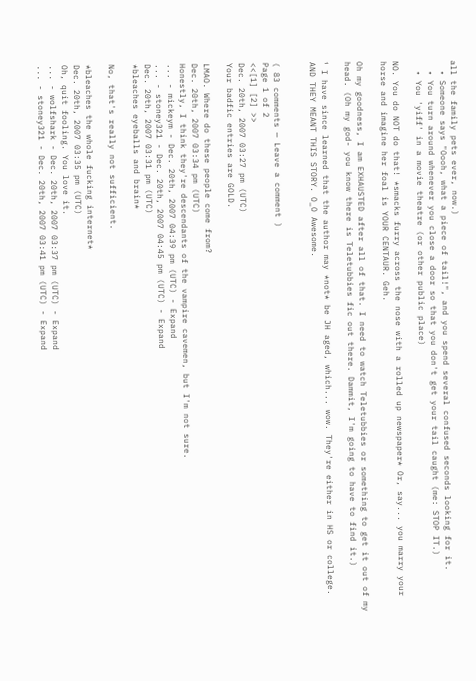all the family pets ever, now.)
  • Someone says "Oooh, what a piece of tail!", and you spend several confused seconds looking for it.
  • You turn around whenever you close a door so that you don't get your tail caught (me: STOP IT.)
  • You 'yiff' in a movie theatre (or other public place)

NO. You do NOT do that! *smacks furry across the nose with a rolled up newspaper* Or, say... you marry your horse and imagine her foal is YOUR CENTAUR. Geh.

Oh my goodness, I am EXHAUSTED after all of that. I need to watch Teletubbies or something to get it out of my head. (Oh my god- you know there is Teletubbies fic out there. Dammit, I'm going to have to find it.)

¹ I have since learned that the author may *not* be JH aged, which... wow. They're either in HS or college. AND THEY MEANT THIS STORY. O_O Awesome.


( 83 comments — Leave a comment )
Page 1 of 2
<<[1] [2] >>
Dec. 20th, 2007 03:27 pm (UTC)
Your badfic entries are GOLD.

LMAO. Where do these people come from?
Dec. 20th, 2007 03:34 pm (UTC)
Honestly, I think they're descendants of the vampire cavemen, but I'm not sure.
... - mickeym - Dec. 20th, 2007 04:39 pm (UTC) - Expand
... - stoney321 - Dec. 20th, 2007 04:45 pm (UTC) - Expand
Dec. 20th, 2007 03:31 pm (UTC)
*bleaches eyeballs and brain*

No, that's really not sufficient.

*bleaches the whole fucking internet*
Dec. 20th, 2007 03:35 pm (UTC)
Oh, quit fooling. You love it.
... - wolfshark - Dec. 20th, 2007 03:37 pm (UTC) - Expand
... - stoney321 - Dec. 20th, 2007 03:41 pm (UTC) - Expand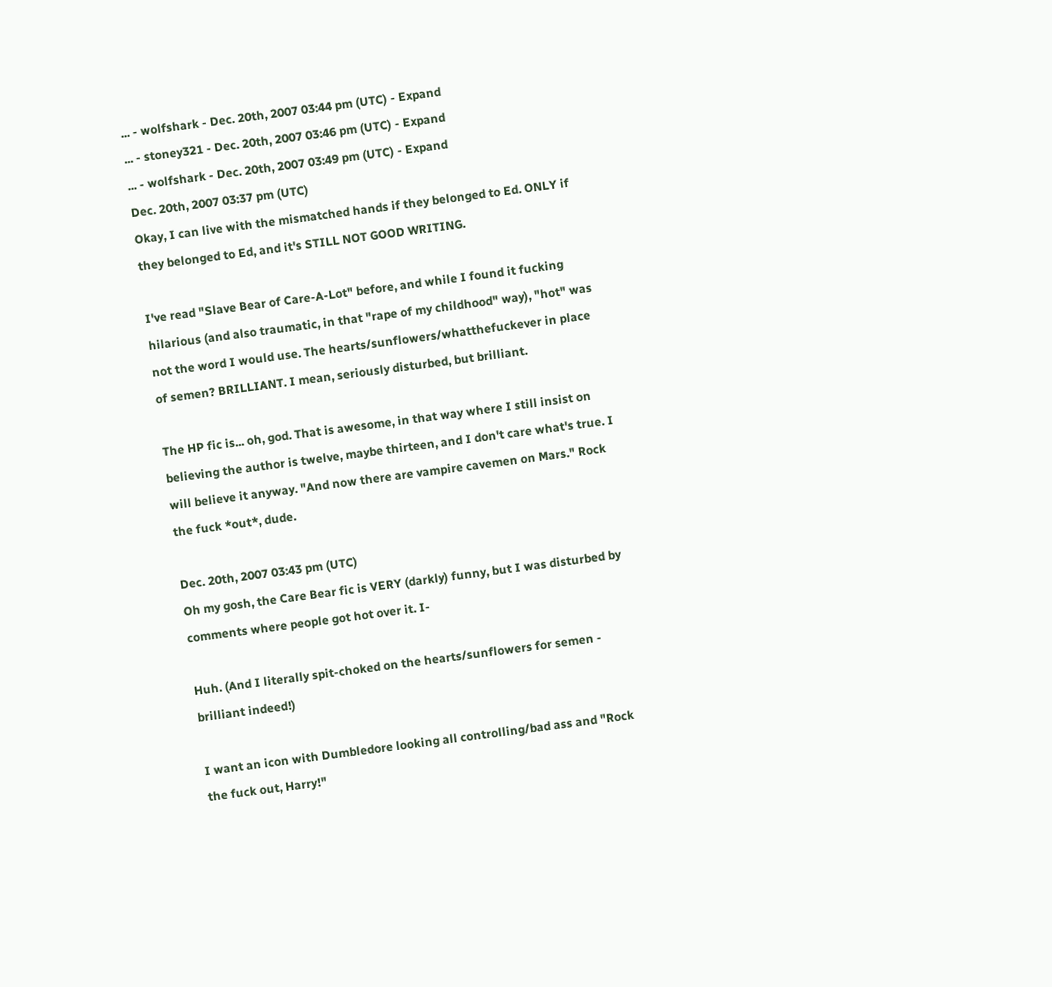... - wolfshark - Dec. 20th, 2007 03:44 pm (UTC) - Expand
... - stoney321 - Dec. 20th, 2007 03:46 pm (UTC) - Expand
... - wolfshark - Dec. 20th, 2007 03:49 pm (UTC) - Expand
Dec. 20th, 2007 03:37 pm (UTC)
Okay, I can live with the mismatched hands if they belonged to Ed. ONLY if they belonged to Ed, and it's STILL NOT GOOD WRITING.

I've read "Slave Bear of Care-A-Lot" before, and while I found it fucking hilarious (and also traumatic, in that "rape of my childhood" way), "hot" was not the word I would use. The hearts/sunflowers/whatthefuckever in place of semen? BRILLIANT. I mean, seriously disturbed, but brilliant.

The HP fic is... oh, god. That is awesome, in that way where I still insist on believing the author is twelve, maybe thirteen, and I don't care what's true. I will believe it anyway. "And now there are vampire cavemen on Mars." Rock the fuck *out*, dude.

Dec. 20th, 2007 03:43 pm (UTC)
Oh my gosh, the Care Bear fic is VERY (darkly) funny, but I was disturbed by comments where people got hot over it. I-

Huh. (And I literally spit-choked on the hearts/sunflowers for semen - brilliant indeed!)

I want an icon with Dumbledore looking all controlling/bad ass and "Rock the fuck out, Harry!"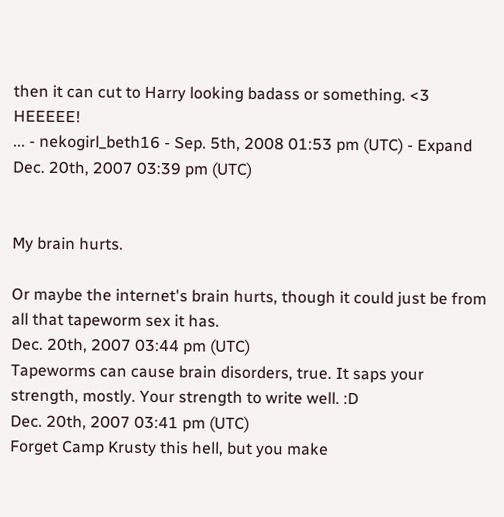then it can cut to Harry looking badass or something. <3 HEEEEE!
... - nekogirl_beth16 - Sep. 5th, 2008 01:53 pm (UTC) - Expand
Dec. 20th, 2007 03:39 pm (UTC)


My brain hurts.

Or maybe the internet's brain hurts, though it could just be from all that tapeworm sex it has.
Dec. 20th, 2007 03:44 pm (UTC)
Tapeworms can cause brain disorders, true. It saps your strength, mostly. Your strength to write well. :D
Dec. 20th, 2007 03:41 pm (UTC)
Forget Camp Krusty this hell, but you make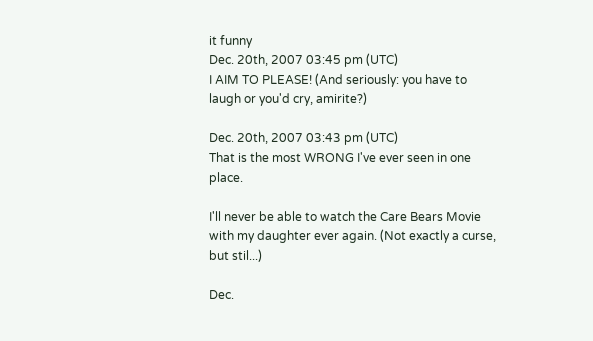it funny
Dec. 20th, 2007 03:45 pm (UTC)
I AIM TO PLEASE! (And seriously: you have to laugh or you'd cry, amirite?)

Dec. 20th, 2007 03:43 pm (UTC)
That is the most WRONG I've ever seen in one place.

I'll never be able to watch the Care Bears Movie with my daughter ever again. (Not exactly a curse, but stil...)

Dec.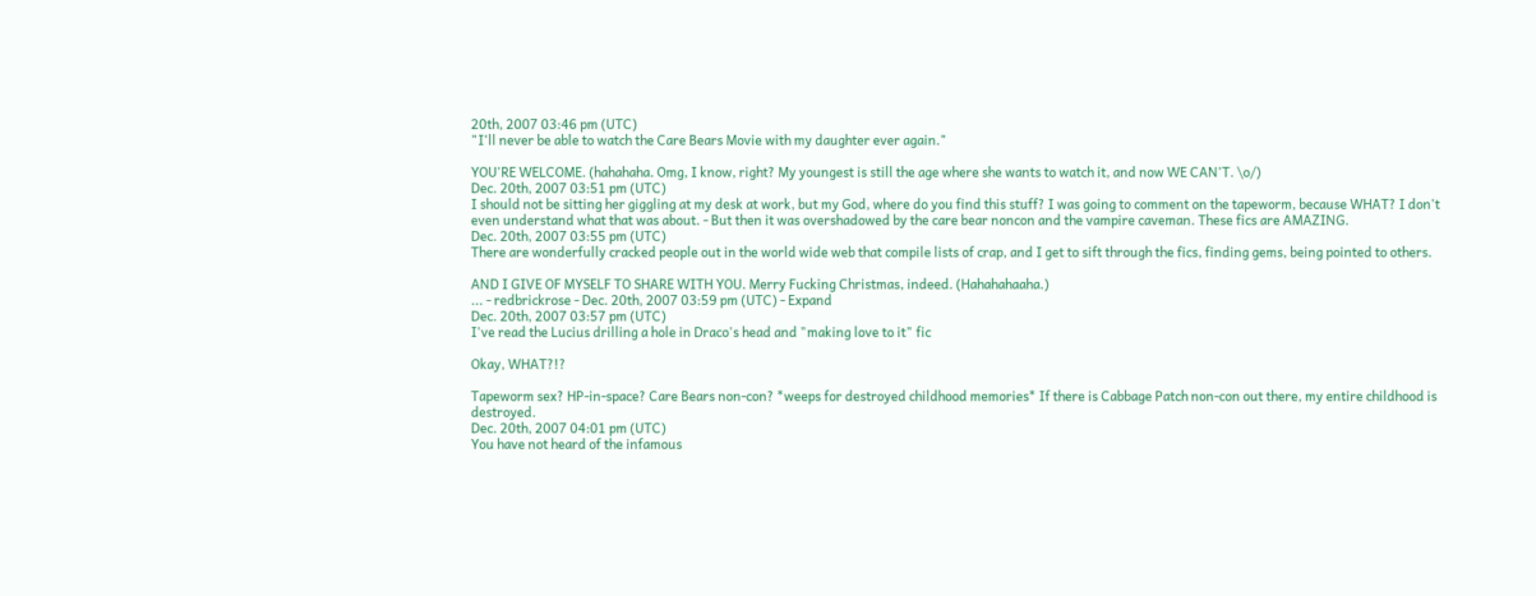20th, 2007 03:46 pm (UTC)
"I'll never be able to watch the Care Bears Movie with my daughter ever again."

YOU'RE WELCOME. (hahahaha. Omg, I know, right? My youngest is still the age where she wants to watch it, and now WE CAN'T. \o/)
Dec. 20th, 2007 03:51 pm (UTC)
I should not be sitting her giggling at my desk at work, but my God, where do you find this stuff? I was going to comment on the tapeworm, because WHAT? I don't even understand what that was about. - But then it was overshadowed by the care bear noncon and the vampire caveman. These fics are AMAZING.
Dec. 20th, 2007 03:55 pm (UTC)
There are wonderfully cracked people out in the world wide web that compile lists of crap, and I get to sift through the fics, finding gems, being pointed to others.

AND I GIVE OF MYSELF TO SHARE WITH YOU. Merry Fucking Christmas, indeed. (Hahahahaaha.)
... - redbrickrose - Dec. 20th, 2007 03:59 pm (UTC) - Expand
Dec. 20th, 2007 03:57 pm (UTC)
I've read the Lucius drilling a hole in Draco's head and "making love to it" fic

Okay, WHAT?!?

Tapeworm sex? HP-in-space? Care Bears non-con? *weeps for destroyed childhood memories* If there is Cabbage Patch non-con out there, my entire childhood is destroyed.
Dec. 20th, 2007 04:01 pm (UTC)
You have not heard of the infamous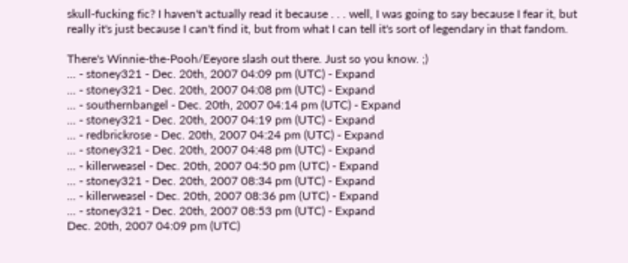skull-fucking fic? I haven't actually read it because . . . well, I was going to say because I fear it, but really it's just because I can't find it, but from what I can tell it's sort of legendary in that fandom.

There's Winnie-the-Pooh/Eeyore slash out there. Just so you know. ;)
... - stoney321 - Dec. 20th, 2007 04:09 pm (UTC) - Expand
... - stoney321 - Dec. 20th, 2007 04:08 pm (UTC) - Expand
... - southernbangel - Dec. 20th, 2007 04:14 pm (UTC) - Expand
... - stoney321 - Dec. 20th, 2007 04:19 pm (UTC) - Expand
... - redbrickrose - Dec. 20th, 2007 04:24 pm (UTC) - Expand
... - stoney321 - Dec. 20th, 2007 04:48 pm (UTC) - Expand
... - killerweasel - Dec. 20th, 2007 04:50 pm (UTC) - Expand
... - stoney321 - Dec. 20th, 2007 08:34 pm (UTC) - Expand
... - killerweasel - Dec. 20th, 2007 08:36 pm (UTC) - Expand
... - stoney321 - Dec. 20th, 2007 08:53 pm (UTC) - Expand
Dec. 20th, 2007 04:09 pm (UTC)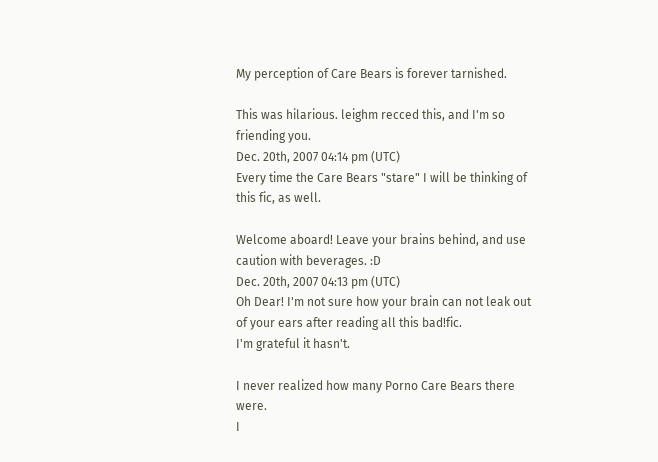My perception of Care Bears is forever tarnished.

This was hilarious. leighm recced this, and I'm so friending you.
Dec. 20th, 2007 04:14 pm (UTC)
Every time the Care Bears "stare" I will be thinking of this fic, as well.

Welcome aboard! Leave your brains behind, and use caution with beverages. :D
Dec. 20th, 2007 04:13 pm (UTC)
Oh Dear! I'm not sure how your brain can not leak out of your ears after reading all this bad!fic.
I'm grateful it hasn't.

I never realized how many Porno Care Bears there were.
I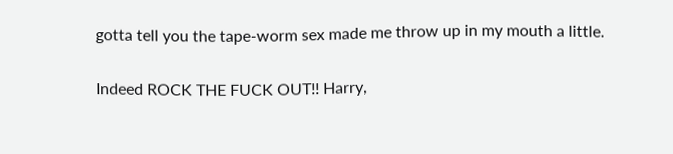gotta tell you the tape-worm sex made me throw up in my mouth a little.

Indeed ROCK THE FUCK OUT!! Harry,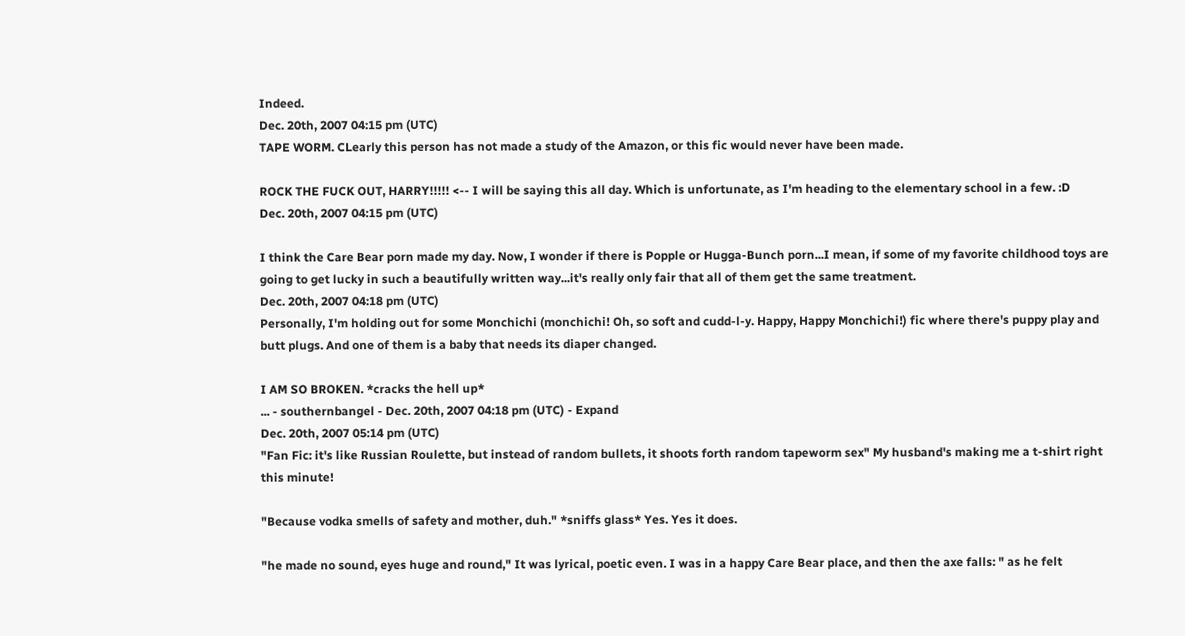Indeed.
Dec. 20th, 2007 04:15 pm (UTC)
TAPE WORM. CLearly this person has not made a study of the Amazon, or this fic would never have been made.

ROCK THE FUCK OUT, HARRY!!!!! <-- I will be saying this all day. Which is unfortunate, as I'm heading to the elementary school in a few. :D
Dec. 20th, 2007 04:15 pm (UTC)

I think the Care Bear porn made my day. Now, I wonder if there is Popple or Hugga-Bunch porn...I mean, if some of my favorite childhood toys are going to get lucky in such a beautifully written way...it's really only fair that all of them get the same treatment.
Dec. 20th, 2007 04:18 pm (UTC)
Personally, I'm holding out for some Monchichi (monchichi! Oh, so soft and cudd-l-y. Happy, Happy Monchichi!) fic where there's puppy play and butt plugs. And one of them is a baby that needs its diaper changed.

I AM SO BROKEN. *cracks the hell up*
... - southernbangel - Dec. 20th, 2007 04:18 pm (UTC) - Expand
Dec. 20th, 2007 05:14 pm (UTC)
"Fan Fic: it's like Russian Roulette, but instead of random bullets, it shoots forth random tapeworm sex" My husband's making me a t-shirt right this minute!

"Because vodka smells of safety and mother, duh." *sniffs glass* Yes. Yes it does.

"he made no sound, eyes huge and round," It was lyrical, poetic even. I was in a happy Care Bear place, and then the axe falls: " as he felt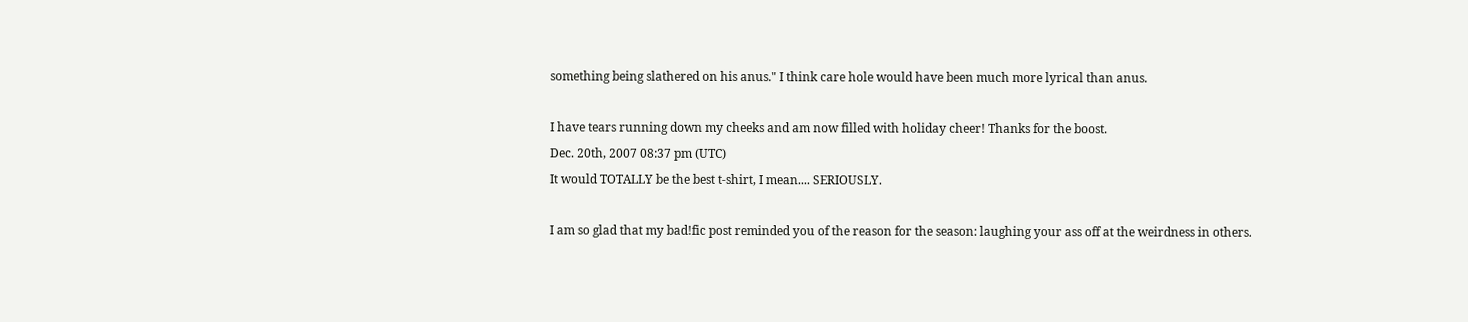something being slathered on his anus." I think care hole would have been much more lyrical than anus.

I have tears running down my cheeks and am now filled with holiday cheer! Thanks for the boost.
Dec. 20th, 2007 08:37 pm (UTC)
It would TOTALLY be the best t-shirt, I mean.... SERIOUSLY.

I am so glad that my bad!fic post reminded you of the reason for the season: laughing your ass off at the weirdness in others.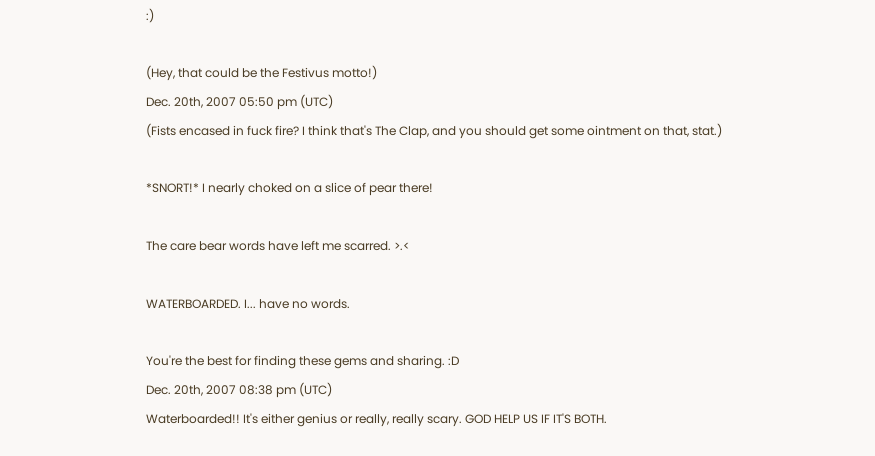:)

(Hey, that could be the Festivus motto!)
Dec. 20th, 2007 05:50 pm (UTC)
(Fists encased in fuck fire? I think that's The Clap, and you should get some ointment on that, stat.)

*SNORT!* I nearly choked on a slice of pear there!

The care bear words have left me scarred. >.<

WATERBOARDED. I... have no words.

You're the best for finding these gems and sharing. :D
Dec. 20th, 2007 08:38 pm (UTC)
Waterboarded!! It's either genius or really, really scary. GOD HELP US IF IT'S BOTH.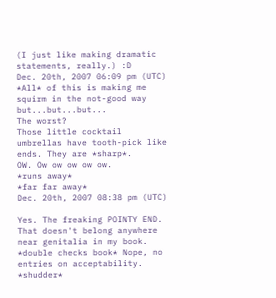(I just like making dramatic statements, really.) :D
Dec. 20th, 2007 06:09 pm (UTC)
*All* of this is making me squirm in the not-good way but...but...but...
The worst?
Those little cocktail umbrellas have tooth-pick like ends. They are *sharp*.
OW. Ow ow ow ow ow.
*runs away*
*far far away*
Dec. 20th, 2007 08:38 pm (UTC)

Yes. The freaking POINTY END. That doesn't belong anywhere near genitalia in my book. *double checks book* Nope, no entries on acceptability. *shudder*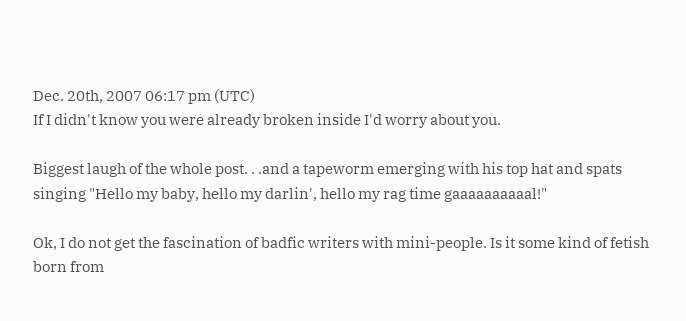Dec. 20th, 2007 06:17 pm (UTC)
If I didn't know you were already broken inside I'd worry about you.

Biggest laugh of the whole post. . .and a tapeworm emerging with his top hat and spats singing "Hello my baby, hello my darlin', hello my rag time gaaaaaaaaaal!"

Ok, I do not get the fascination of badfic writers with mini-people. Is it some kind of fetish born from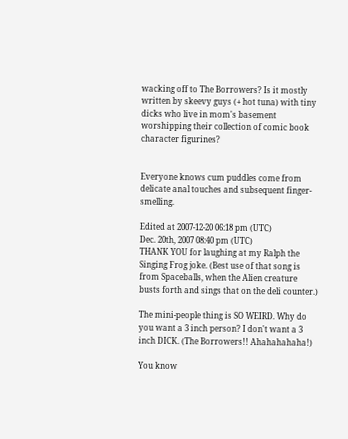wacking off to The Borrowers? Is it mostly written by skeevy guys (+ hot tuna) with tiny dicks who live in mom's basement worshipping their collection of comic book character figurines?


Everyone knows cum puddles come from delicate anal touches and subsequent finger-smelling.

Edited at 2007-12-20 06:18 pm (UTC)
Dec. 20th, 2007 08:40 pm (UTC)
THANK YOU for laughing at my Ralph the Singing Frog joke. (Best use of that song is from Spaceballs, when the Alien creature busts forth and sings that on the deli counter.)

The mini-people thing is SO WEIRD. Why do you want a 3 inch person? I don't want a 3 inch DICK. (The Borrowers!! Ahahahahaha!)

You know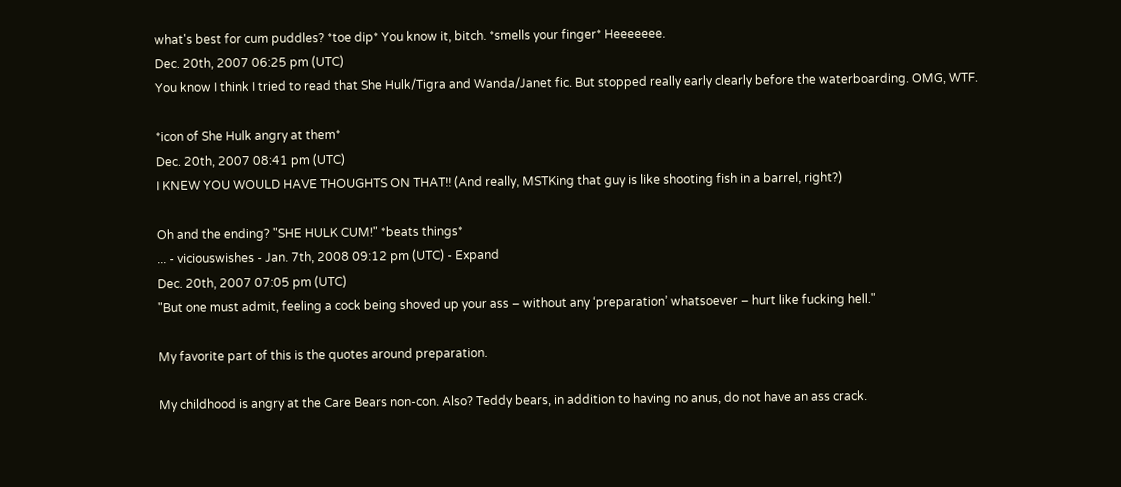what's best for cum puddles? *toe dip* You know it, bitch. *smells your finger* Heeeeeee.
Dec. 20th, 2007 06:25 pm (UTC)
You know I think I tried to read that She Hulk/Tigra and Wanda/Janet fic. But stopped really early clearly before the waterboarding. OMG, WTF.

*icon of She Hulk angry at them*
Dec. 20th, 2007 08:41 pm (UTC)
I KNEW YOU WOULD HAVE THOUGHTS ON THAT!! (And really, MSTKing that guy is like shooting fish in a barrel, right?)

Oh and the ending? "SHE HULK CUM!" *beats things*
... - viciouswishes - Jan. 7th, 2008 09:12 pm (UTC) - Expand
Dec. 20th, 2007 07:05 pm (UTC)
"But one must admit, feeling a cock being shoved up your ass – without any ‘preparation’ whatsoever – hurt like fucking hell."

My favorite part of this is the quotes around preparation.

My childhood is angry at the Care Bears non-con. Also? Teddy bears, in addition to having no anus, do not have an ass crack.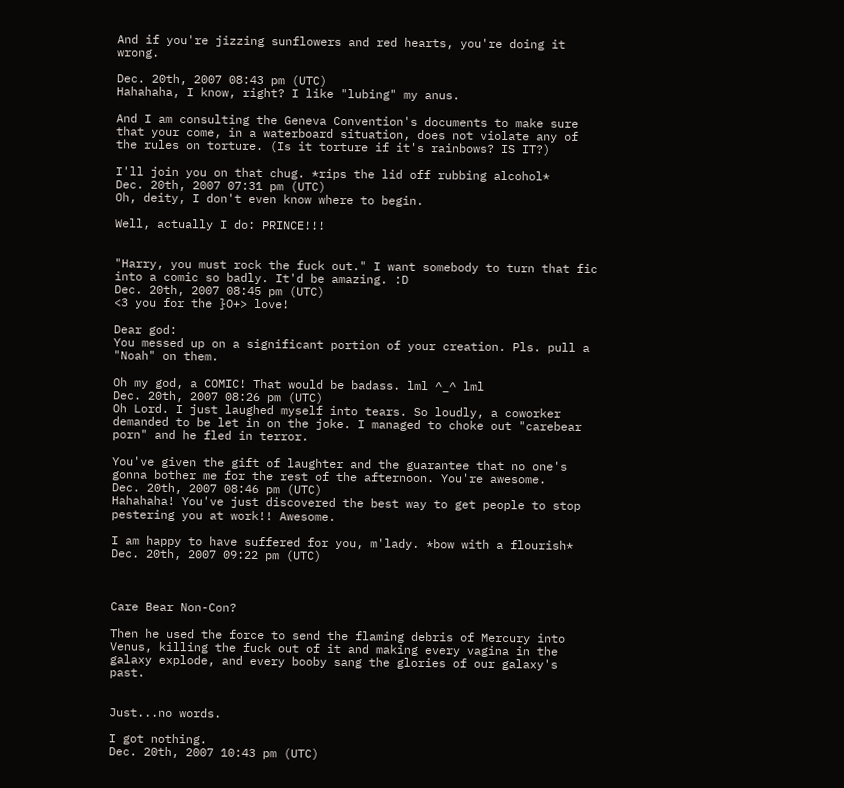And if you're jizzing sunflowers and red hearts, you're doing it wrong.

Dec. 20th, 2007 08:43 pm (UTC)
Hahahaha, I know, right? I like "lubing" my anus.

And I am consulting the Geneva Convention's documents to make sure that your come, in a waterboard situation, does not violate any of the rules on torture. (Is it torture if it's rainbows? IS IT?)

I'll join you on that chug. *rips the lid off rubbing alcohol*
Dec. 20th, 2007 07:31 pm (UTC)
Oh, deity, I don't even know where to begin.

Well, actually I do: PRINCE!!!


"Harry, you must rock the fuck out." I want somebody to turn that fic into a comic so badly. It'd be amazing. :D
Dec. 20th, 2007 08:45 pm (UTC)
<3 you for the }O+> love!

Dear god:
You messed up on a significant portion of your creation. Pls. pull a "Noah" on them.

Oh my god, a COMIC! That would be badass. lml ^_^ lml
Dec. 20th, 2007 08:26 pm (UTC)
Oh Lord. I just laughed myself into tears. So loudly, a coworker demanded to be let in on the joke. I managed to choke out "carebear porn" and he fled in terror.

You've given the gift of laughter and the guarantee that no one's gonna bother me for the rest of the afternoon. You're awesome.
Dec. 20th, 2007 08:46 pm (UTC)
Hahahaha! You've just discovered the best way to get people to stop pestering you at work!! Awesome.

I am happy to have suffered for you, m'lady. *bow with a flourish*
Dec. 20th, 2007 09:22 pm (UTC)



Care Bear Non-Con?

Then he used the force to send the flaming debris of Mercury into Venus, killing the fuck out of it and making every vagina in the galaxy explode, and every booby sang the glories of our galaxy's past.


Just...no words.

I got nothing.
Dec. 20th, 2007 10:43 pm (UTC)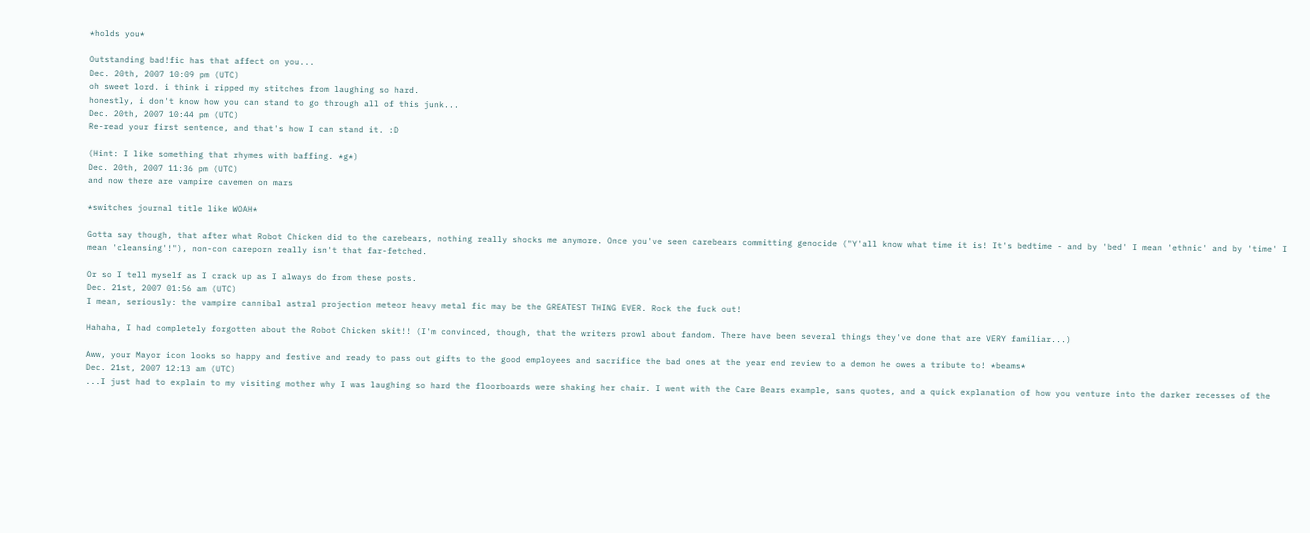*holds you*

Outstanding bad!fic has that affect on you...
Dec. 20th, 2007 10:09 pm (UTC)
oh sweet lord. i think i ripped my stitches from laughing so hard.
honestly, i don't know how you can stand to go through all of this junk...
Dec. 20th, 2007 10:44 pm (UTC)
Re-read your first sentence, and that's how I can stand it. :D

(Hint: I like something that rhymes with baffing. *g*)
Dec. 20th, 2007 11:36 pm (UTC)
and now there are vampire cavemen on mars

*switches journal title like WOAH*

Gotta say though, that after what Robot Chicken did to the carebears, nothing really shocks me anymore. Once you've seen carebears committing genocide ("Y'all know what time it is! It's bedtime - and by 'bed' I mean 'ethnic' and by 'time' I mean 'cleansing'!"), non-con careporn really isn't that far-fetched.

Or so I tell myself as I crack up as I always do from these posts.
Dec. 21st, 2007 01:56 am (UTC)
I mean, seriously: the vampire cannibal astral projection meteor heavy metal fic may be the GREATEST THING EVER. Rock the fuck out!

Hahaha, I had completely forgotten about the Robot Chicken skit!! (I'm convinced, though, that the writers prowl about fandom. There have been several things they've done that are VERY familiar...)

Aww, your Mayor icon looks so happy and festive and ready to pass out gifts to the good employees and sacrifice the bad ones at the year end review to a demon he owes a tribute to! *beams*
Dec. 21st, 2007 12:13 am (UTC)
...I just had to explain to my visiting mother why I was laughing so hard the floorboards were shaking her chair. I went with the Care Bears example, sans quotes, and a quick explanation of how you venture into the darker recesses of the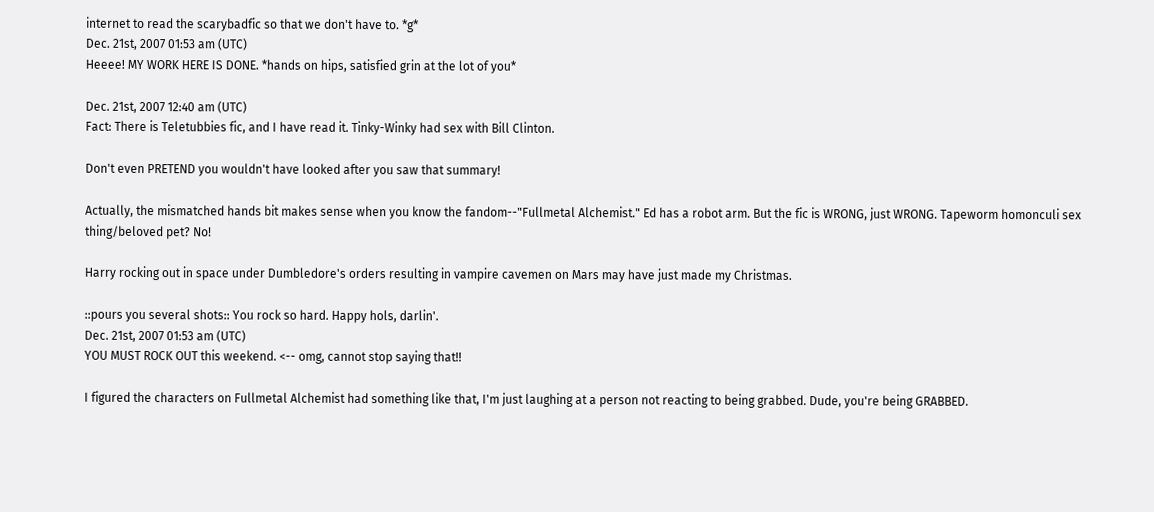internet to read the scarybadfic so that we don't have to. *g*
Dec. 21st, 2007 01:53 am (UTC)
Heeee! MY WORK HERE IS DONE. *hands on hips, satisfied grin at the lot of you*

Dec. 21st, 2007 12:40 am (UTC)
Fact: There is Teletubbies fic, and I have read it. Tinky-Winky had sex with Bill Clinton.

Don't even PRETEND you wouldn't have looked after you saw that summary!

Actually, the mismatched hands bit makes sense when you know the fandom--"Fullmetal Alchemist." Ed has a robot arm. But the fic is WRONG, just WRONG. Tapeworm homonculi sex thing/beloved pet? No!

Harry rocking out in space under Dumbledore's orders resulting in vampire cavemen on Mars may have just made my Christmas.

::pours you several shots:: You rock so hard. Happy hols, darlin'.
Dec. 21st, 2007 01:53 am (UTC)
YOU MUST ROCK OUT this weekend. <-- omg, cannot stop saying that!!

I figured the characters on Fullmetal Alchemist had something like that, I'm just laughing at a person not reacting to being grabbed. Dude, you're being GRABBED.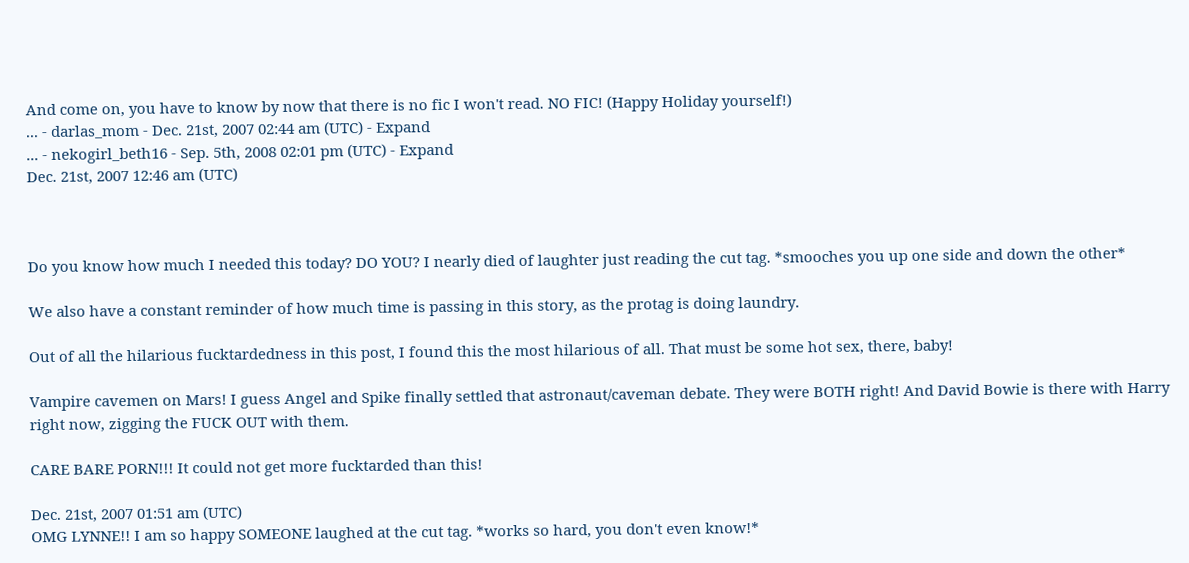And come on, you have to know by now that there is no fic I won't read. NO FIC! (Happy Holiday yourself!)
... - darlas_mom - Dec. 21st, 2007 02:44 am (UTC) - Expand
... - nekogirl_beth16 - Sep. 5th, 2008 02:01 pm (UTC) - Expand
Dec. 21st, 2007 12:46 am (UTC)



Do you know how much I needed this today? DO YOU? I nearly died of laughter just reading the cut tag. *smooches you up one side and down the other*

We also have a constant reminder of how much time is passing in this story, as the protag is doing laundry.

Out of all the hilarious fucktardedness in this post, I found this the most hilarious of all. That must be some hot sex, there, baby!

Vampire cavemen on Mars! I guess Angel and Spike finally settled that astronaut/caveman debate. They were BOTH right! And David Bowie is there with Harry right now, zigging the FUCK OUT with them.

CARE BARE PORN!!! It could not get more fucktarded than this!

Dec. 21st, 2007 01:51 am (UTC)
OMG LYNNE!! I am so happy SOMEONE laughed at the cut tag. *works so hard, you don't even know!*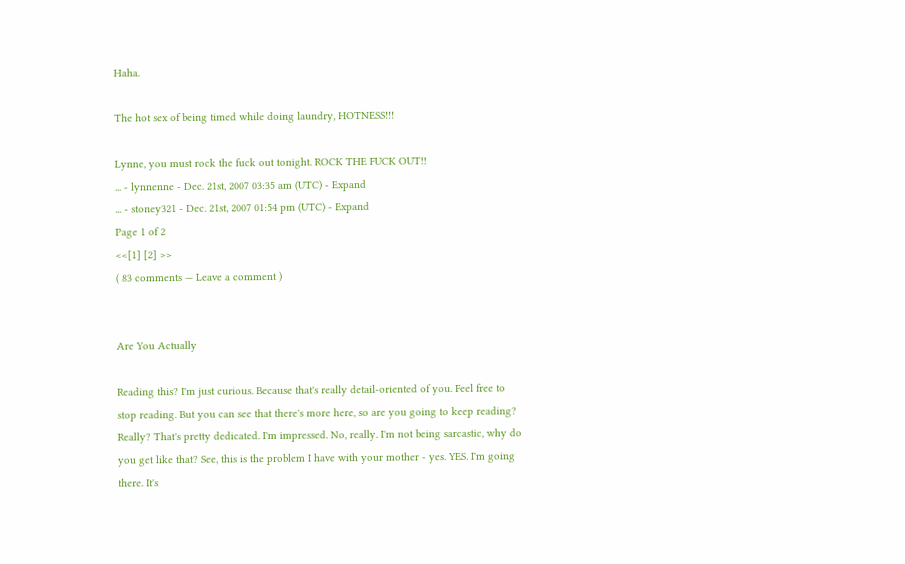Haha.

The hot sex of being timed while doing laundry, HOTNESS!!!

Lynne, you must rock the fuck out tonight. ROCK THE FUCK OUT!!
... - lynnenne - Dec. 21st, 2007 03:35 am (UTC) - Expand
... - stoney321 - Dec. 21st, 2007 01:54 pm (UTC) - Expand
Page 1 of 2
<<[1] [2] >>
( 83 comments — Leave a comment )


Are You Actually

Reading this? I'm just curious. Because that's really detail-oriented of you. Feel free to stop reading. But you can see that there's more here, so are you going to keep reading? Really? That's pretty dedicated. I'm impressed. No, really. I'm not being sarcastic, why do you get like that? See, this is the problem I have with your mother - yes. YES. I'm going there. It's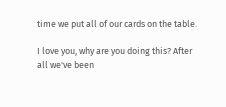time we put all of our cards on the table.

I love you, why are you doing this? After all we've been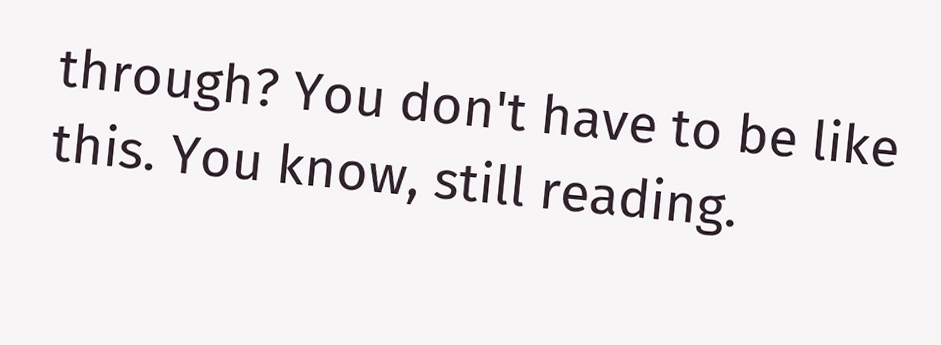through? You don't have to be like this. You know, still reading.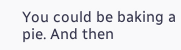You could be baking a pie. And then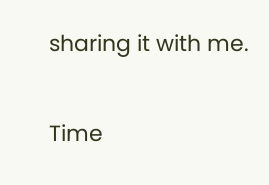sharing it with me.

Time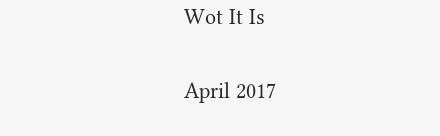Wot It Is

April 2017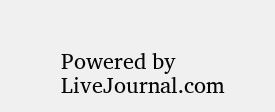Powered by LiveJournal.com